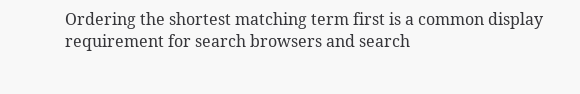Ordering the shortest matching term first is a common display requirement for search browsers and search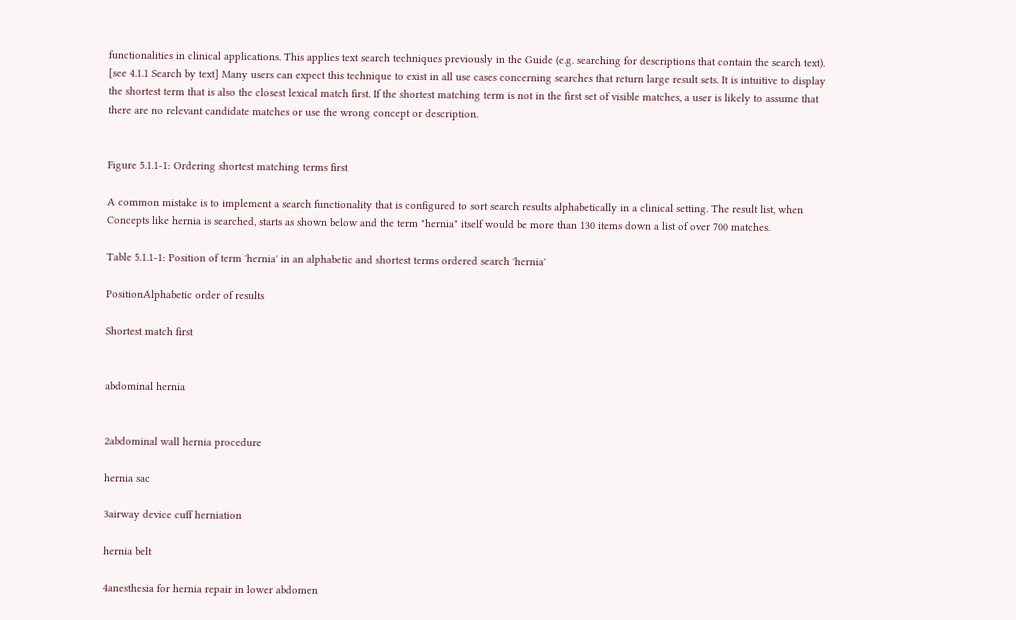functionalities in clinical applications. This applies text search techniques previously in the Guide (e.g. searching for descriptions that contain the search text). [see 4.1.1 Search by text] Many users can expect this technique to exist in all use cases concerning searches that return large result sets. It is intuitive to display the shortest term that is also the closest lexical match first. If the shortest matching term is not in the first set of visible matches, a user is likely to assume that there are no relevant candidate matches or use the wrong concept or description.


Figure 5.1.1-1: Ordering shortest matching terms first

A common mistake is to implement a search functionality that is configured to sort search results alphabetically in a clinical setting. The result list, when Concepts like hernia is searched, starts as shown below and the term "hernia" itself would be more than 130 items down a list of over 700 matches.

Table 5.1.1-1: Position of term 'hernia' in an alphabetic and shortest terms ordered search 'hernia'

PositionAlphabetic order of results

Shortest match first


abdominal hernia


2abdominal wall hernia procedure

hernia sac

3airway device cuff herniation

hernia belt

4anesthesia for hernia repair in lower abdomen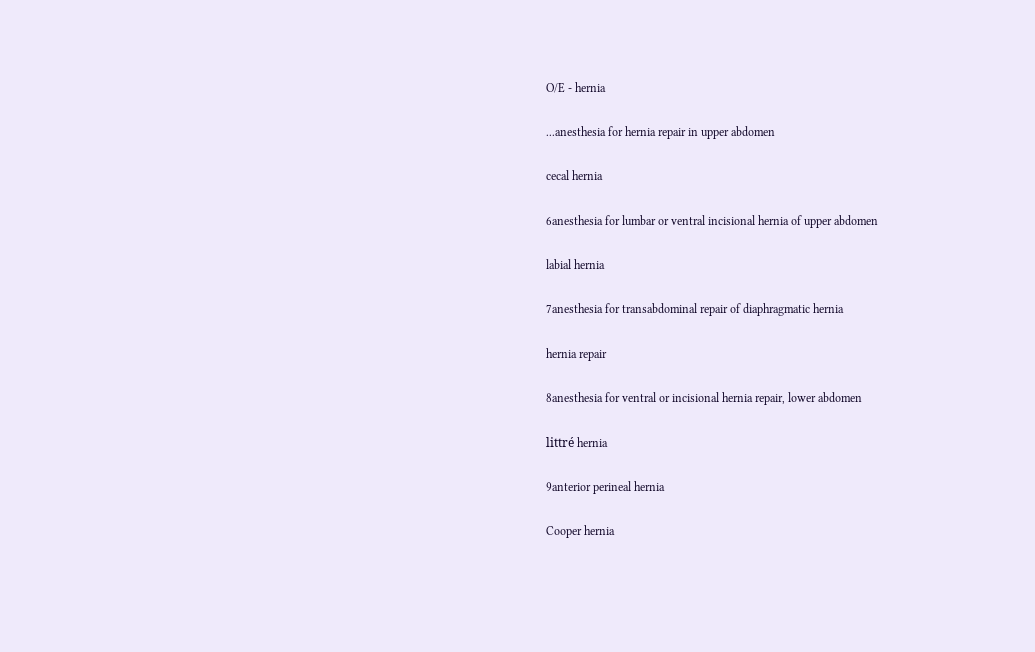O/E - hernia

...anesthesia for hernia repair in upper abdomen

cecal hernia

6anesthesia for lumbar or ventral incisional hernia of upper abdomen

labial hernia

7anesthesia for transabdominal repair of diaphragmatic hernia

hernia repair

8anesthesia for ventral or incisional hernia repair, lower abdomen

littré hernia

9anterior perineal hernia

Cooper hernia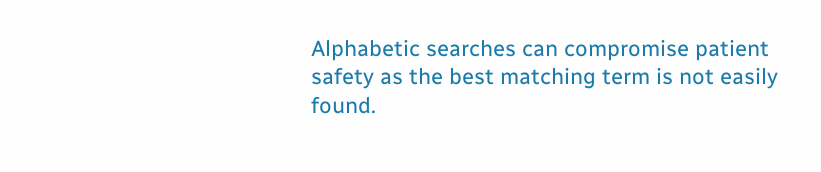Alphabetic searches can compromise patient safety as the best matching term is not easily found.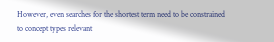However, even searches for the shortest term need to be constrained to concept types relevant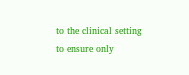to the clinical setting to ensure only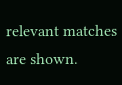relevant matches are shown.